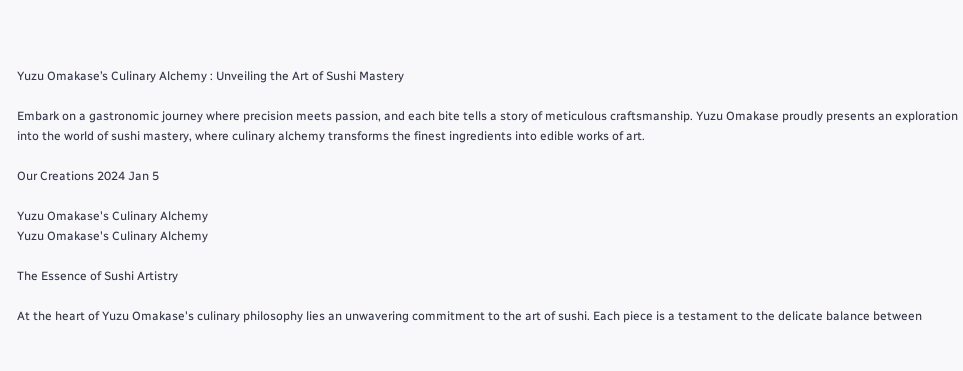Yuzu Omakase’s Culinary Alchemy : Unveiling the Art of Sushi Mastery

Embark on a gastronomic journey where precision meets passion, and each bite tells a story of meticulous craftsmanship. Yuzu Omakase proudly presents an exploration into the world of sushi mastery, where culinary alchemy transforms the finest ingredients into edible works of art.

Our Creations 2024 Jan 5

Yuzu Omakase's Culinary Alchemy
Yuzu Omakase's Culinary Alchemy

The Essence of Sushi Artistry

At the heart of Yuzu Omakase's culinary philosophy lies an unwavering commitment to the art of sushi. Each piece is a testament to the delicate balance between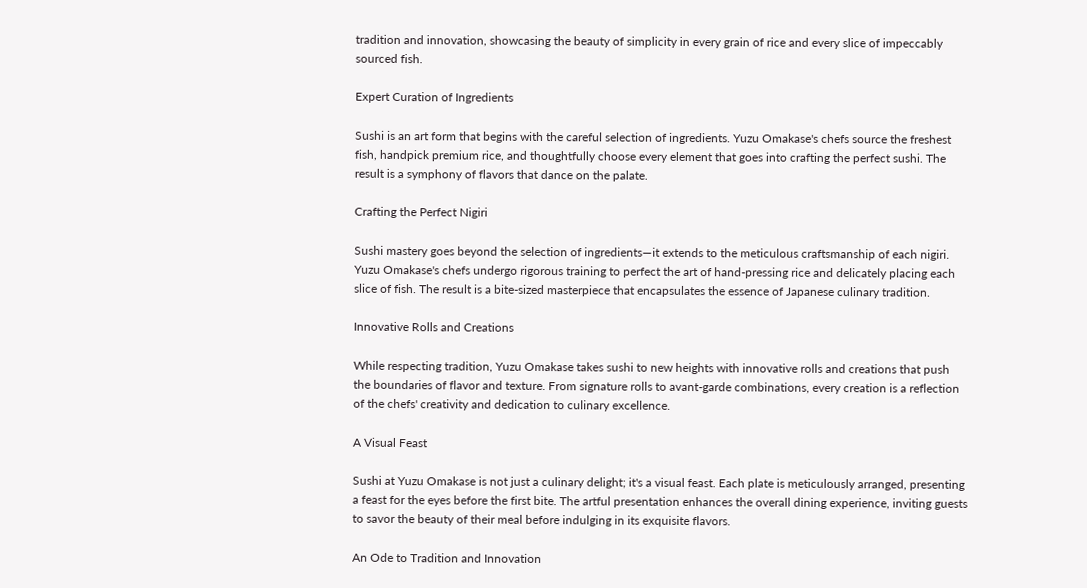tradition and innovation, showcasing the beauty of simplicity in every grain of rice and every slice of impeccably sourced fish.

Expert Curation of Ingredients

Sushi is an art form that begins with the careful selection of ingredients. Yuzu Omakase's chefs source the freshest fish, handpick premium rice, and thoughtfully choose every element that goes into crafting the perfect sushi. The result is a symphony of flavors that dance on the palate.

Crafting the Perfect Nigiri

Sushi mastery goes beyond the selection of ingredients—it extends to the meticulous craftsmanship of each nigiri. Yuzu Omakase's chefs undergo rigorous training to perfect the art of hand-pressing rice and delicately placing each slice of fish. The result is a bite-sized masterpiece that encapsulates the essence of Japanese culinary tradition.

Innovative Rolls and Creations

While respecting tradition, Yuzu Omakase takes sushi to new heights with innovative rolls and creations that push the boundaries of flavor and texture. From signature rolls to avant-garde combinations, every creation is a reflection of the chefs' creativity and dedication to culinary excellence.

A Visual Feast

Sushi at Yuzu Omakase is not just a culinary delight; it's a visual feast. Each plate is meticulously arranged, presenting a feast for the eyes before the first bite. The artful presentation enhances the overall dining experience, inviting guests to savor the beauty of their meal before indulging in its exquisite flavors.

An Ode to Tradition and Innovation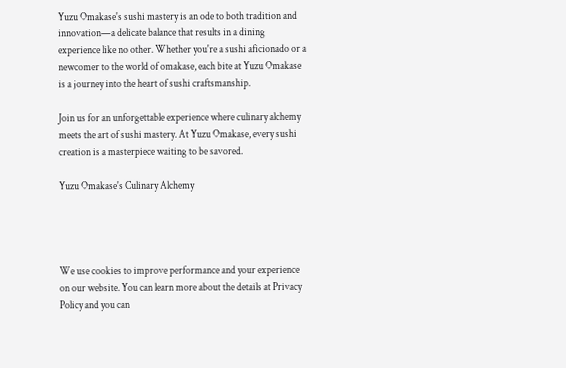Yuzu Omakase's sushi mastery is an ode to both tradition and innovation—a delicate balance that results in a dining experience like no other. Whether you're a sushi aficionado or a newcomer to the world of omakase, each bite at Yuzu Omakase is a journey into the heart of sushi craftsmanship.

Join us for an unforgettable experience where culinary alchemy meets the art of sushi mastery. At Yuzu Omakase, every sushi creation is a masterpiece waiting to be savored.

Yuzu Omakase's Culinary Alchemy




We use cookies to improve performance and your experience on our website. You can learn more about the details at Privacy Policy and you can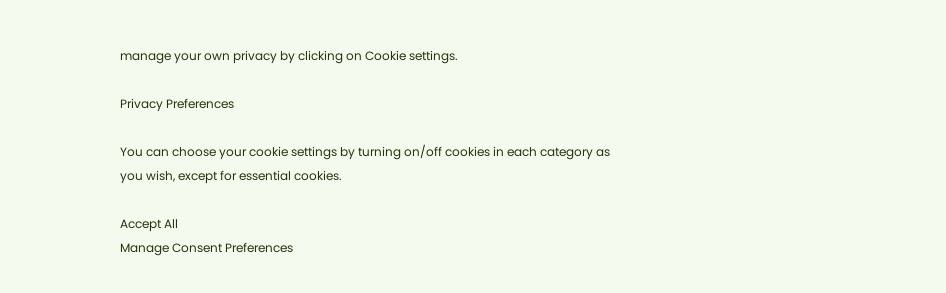manage your own privacy by clicking on Cookie settings.

Privacy Preferences

You can choose your cookie settings by turning on/off cookies in each category as you wish, except for essential cookies.

Accept All
Manage Consent Preferences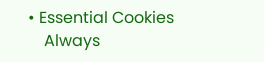• Essential Cookies
    Always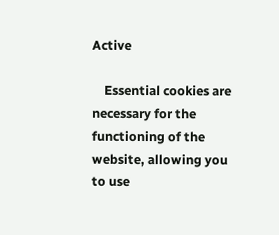Active

    Essential cookies are necessary for the functioning of the website, allowing you to use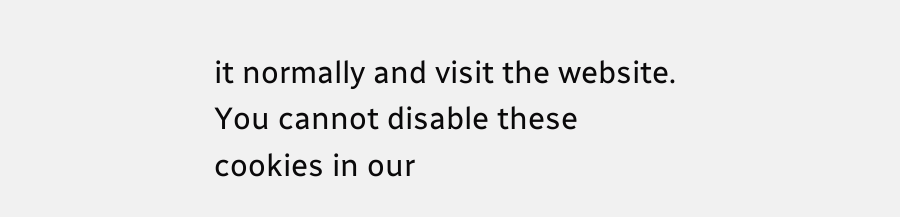it normally and visit the website. You cannot disable these cookies in our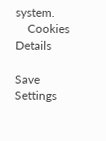system.
    Cookies Details

Save Settings